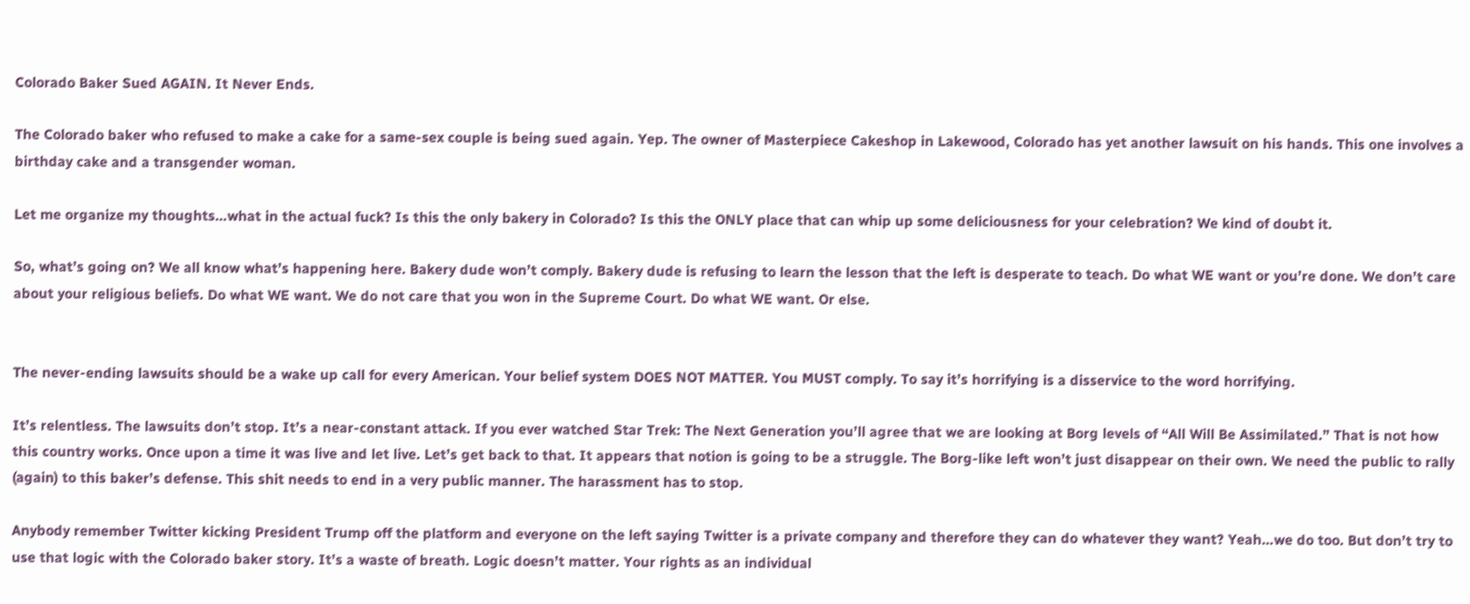Colorado Baker Sued AGAIN. It Never Ends.

The Colorado baker who refused to make a cake for a same-sex couple is being sued again. Yep. The owner of Masterpiece Cakeshop in Lakewood, Colorado has yet another lawsuit on his hands. This one involves a birthday cake and a transgender woman.

Let me organize my thoughts…what in the actual fuck? Is this the only bakery in Colorado? Is this the ONLY place that can whip up some deliciousness for your celebration? We kind of doubt it.

So, what’s going on? We all know what’s happening here. Bakery dude won’t comply. Bakery dude is refusing to learn the lesson that the left is desperate to teach. Do what WE want or you’re done. We don’t care about your religious beliefs. Do what WE want. We do not care that you won in the Supreme Court. Do what WE want. Or else.


The never-ending lawsuits should be a wake up call for every American. Your belief system DOES NOT MATTER. You MUST comply. To say it’s horrifying is a disservice to the word horrifying.

It’s relentless. The lawsuits don’t stop. It’s a near-constant attack. If you ever watched Star Trek: The Next Generation you’ll agree that we are looking at Borg levels of “All Will Be Assimilated.” That is not how this country works. Once upon a time it was live and let live. Let’s get back to that. It appears that notion is going to be a struggle. The Borg-like left won’t just disappear on their own. We need the public to rally (again) to this baker’s defense. This shit needs to end in a very public manner. The harassment has to stop.

Anybody remember Twitter kicking President Trump off the platform and everyone on the left saying Twitter is a private company and therefore they can do whatever they want? Yeah…we do too. But don’t try to use that logic with the Colorado baker story. It’s a waste of breath. Logic doesn’t matter. Your rights as an individual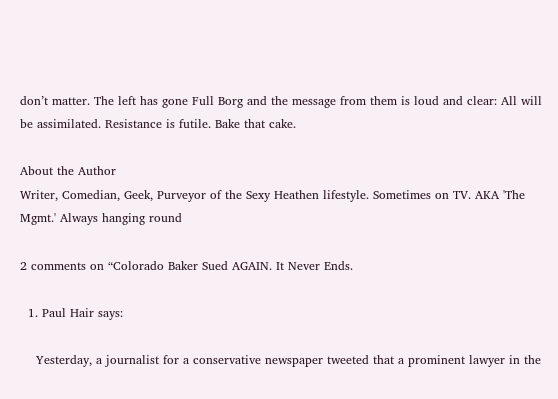don’t matter. The left has gone Full Borg and the message from them is loud and clear: All will be assimilated. Resistance is futile. Bake that cake.

About the Author
Writer, Comedian, Geek, Purveyor of the Sexy Heathen lifestyle. Sometimes on TV. AKA 'The Mgmt.' Always hanging round

2 comments on “Colorado Baker Sued AGAIN. It Never Ends.

  1. Paul Hair says:

    Yesterday, a journalist for a conservative newspaper tweeted that a prominent lawyer in the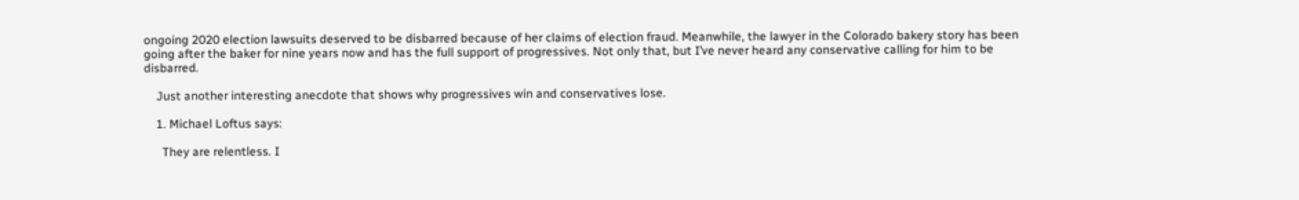ongoing 2020 election lawsuits deserved to be disbarred because of her claims of election fraud. Meanwhile, the lawyer in the Colorado bakery story has been going after the baker for nine years now and has the full support of progressives. Not only that, but I’ve never heard any conservative calling for him to be disbarred.

    Just another interesting anecdote that shows why progressives win and conservatives lose.

    1. Michael Loftus says:

      They are relentless. I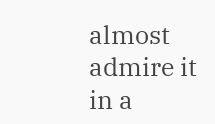almost admire it in a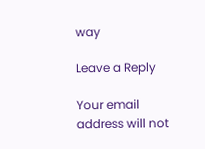way

Leave a Reply

Your email address will not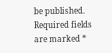be published. Required fields are marked *